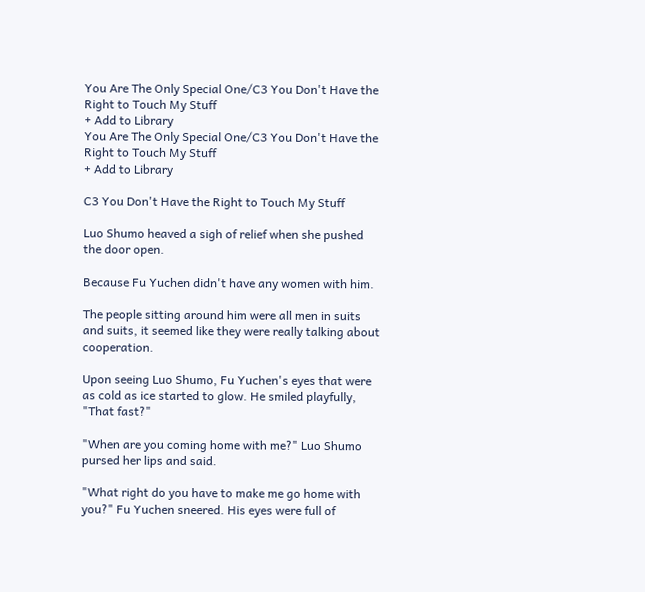You Are The Only Special One/C3 You Don't Have the Right to Touch My Stuff
+ Add to Library
You Are The Only Special One/C3 You Don't Have the Right to Touch My Stuff
+ Add to Library

C3 You Don't Have the Right to Touch My Stuff

Luo Shumo heaved a sigh of relief when she pushed the door open.

Because Fu Yuchen didn't have any women with him.

The people sitting around him were all men in suits and suits, it seemed like they were really talking about cooperation.

Upon seeing Luo Shumo, Fu Yuchen's eyes that were as cold as ice started to glow. He smiled playfully, "That fast?"

"When are you coming home with me?" Luo Shumo pursed her lips and said.

"What right do you have to make me go home with you?" Fu Yuchen sneered. His eyes were full of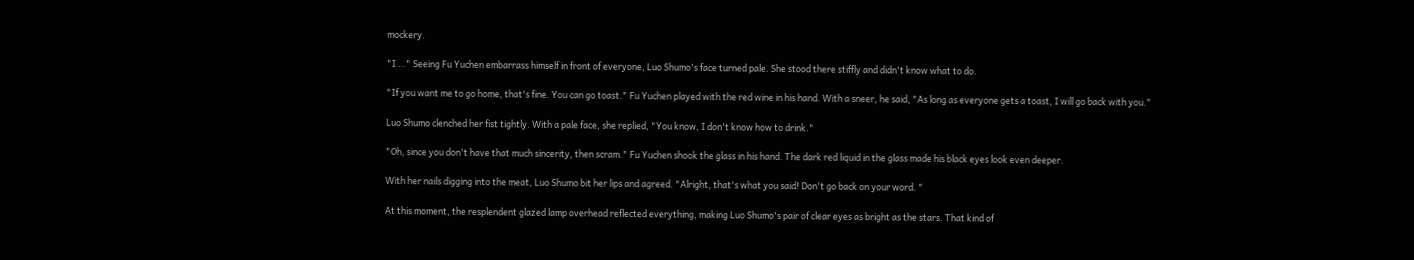mockery.

"I …" Seeing Fu Yuchen embarrass himself in front of everyone, Luo Shumo's face turned pale. She stood there stiffly and didn't know what to do.

"If you want me to go home, that's fine. You can go toast." Fu Yuchen played with the red wine in his hand. With a sneer, he said, "As long as everyone gets a toast, I will go back with you."

Luo Shumo clenched her fist tightly. With a pale face, she replied, "You know, I don't know how to drink."

"Oh, since you don't have that much sincerity, then scram." Fu Yuchen shook the glass in his hand. The dark red liquid in the glass made his black eyes look even deeper.

With her nails digging into the meat, Luo Shumo bit her lips and agreed. "Alright, that's what you said! Don't go back on your word. "

At this moment, the resplendent glazed lamp overhead reflected everything, making Luo Shumo's pair of clear eyes as bright as the stars. That kind of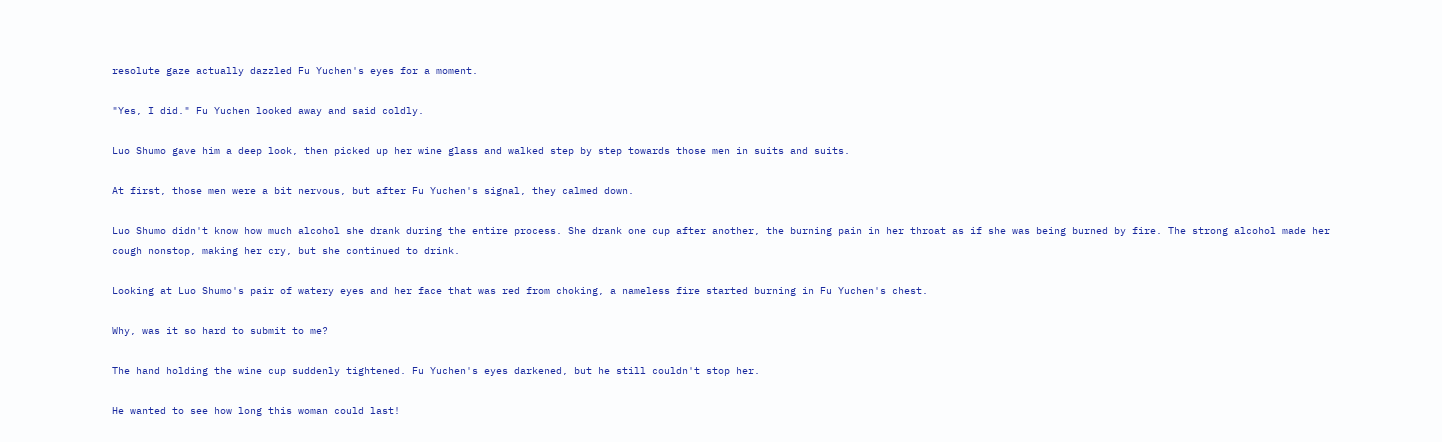resolute gaze actually dazzled Fu Yuchen's eyes for a moment.

"Yes, I did." Fu Yuchen looked away and said coldly.

Luo Shumo gave him a deep look, then picked up her wine glass and walked step by step towards those men in suits and suits.

At first, those men were a bit nervous, but after Fu Yuchen's signal, they calmed down.

Luo Shumo didn't know how much alcohol she drank during the entire process. She drank one cup after another, the burning pain in her throat as if she was being burned by fire. The strong alcohol made her cough nonstop, making her cry, but she continued to drink.

Looking at Luo Shumo's pair of watery eyes and her face that was red from choking, a nameless fire started burning in Fu Yuchen's chest.

Why, was it so hard to submit to me?

The hand holding the wine cup suddenly tightened. Fu Yuchen's eyes darkened, but he still couldn't stop her.

He wanted to see how long this woman could last!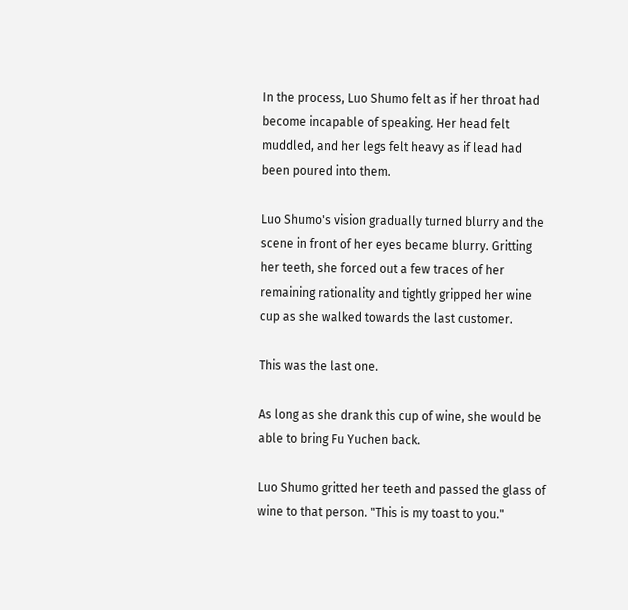In the process, Luo Shumo felt as if her throat had become incapable of speaking. Her head felt muddled, and her legs felt heavy as if lead had been poured into them.

Luo Shumo's vision gradually turned blurry and the scene in front of her eyes became blurry. Gritting her teeth, she forced out a few traces of her remaining rationality and tightly gripped her wine cup as she walked towards the last customer.

This was the last one.

As long as she drank this cup of wine, she would be able to bring Fu Yuchen back.

Luo Shumo gritted her teeth and passed the glass of wine to that person. "This is my toast to you."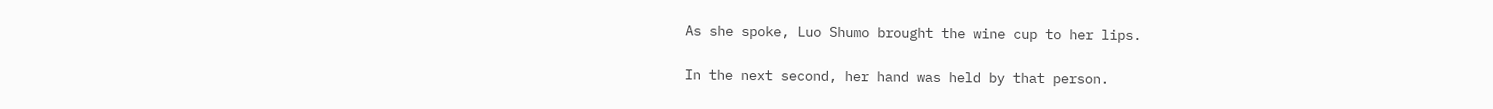As she spoke, Luo Shumo brought the wine cup to her lips.

In the next second, her hand was held by that person.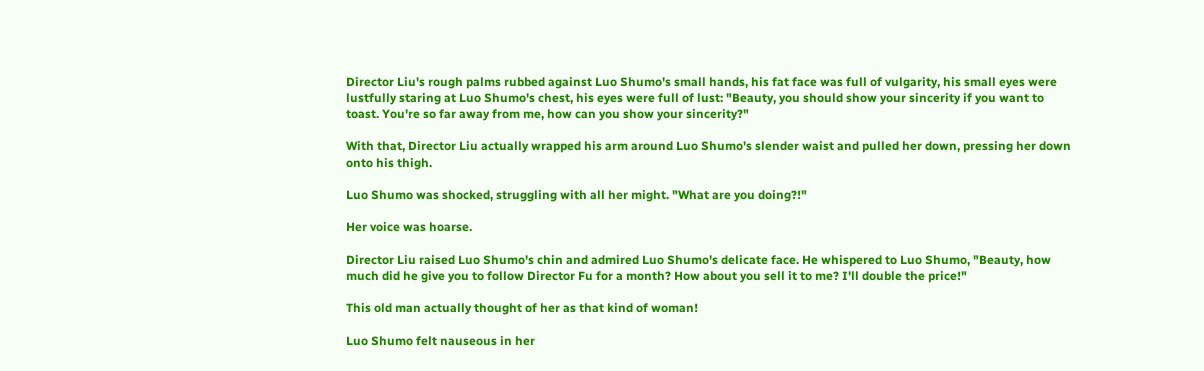Director Liu's rough palms rubbed against Luo Shumo's small hands, his fat face was full of vulgarity, his small eyes were lustfully staring at Luo Shumo's chest, his eyes were full of lust: "Beauty, you should show your sincerity if you want to toast. You're so far away from me, how can you show your sincerity?"

With that, Director Liu actually wrapped his arm around Luo Shumo's slender waist and pulled her down, pressing her down onto his thigh.

Luo Shumo was shocked, struggling with all her might. "What are you doing?!"

Her voice was hoarse.

Director Liu raised Luo Shumo's chin and admired Luo Shumo's delicate face. He whispered to Luo Shumo, "Beauty, how much did he give you to follow Director Fu for a month? How about you sell it to me? I'll double the price!"

This old man actually thought of her as that kind of woman!

Luo Shumo felt nauseous in her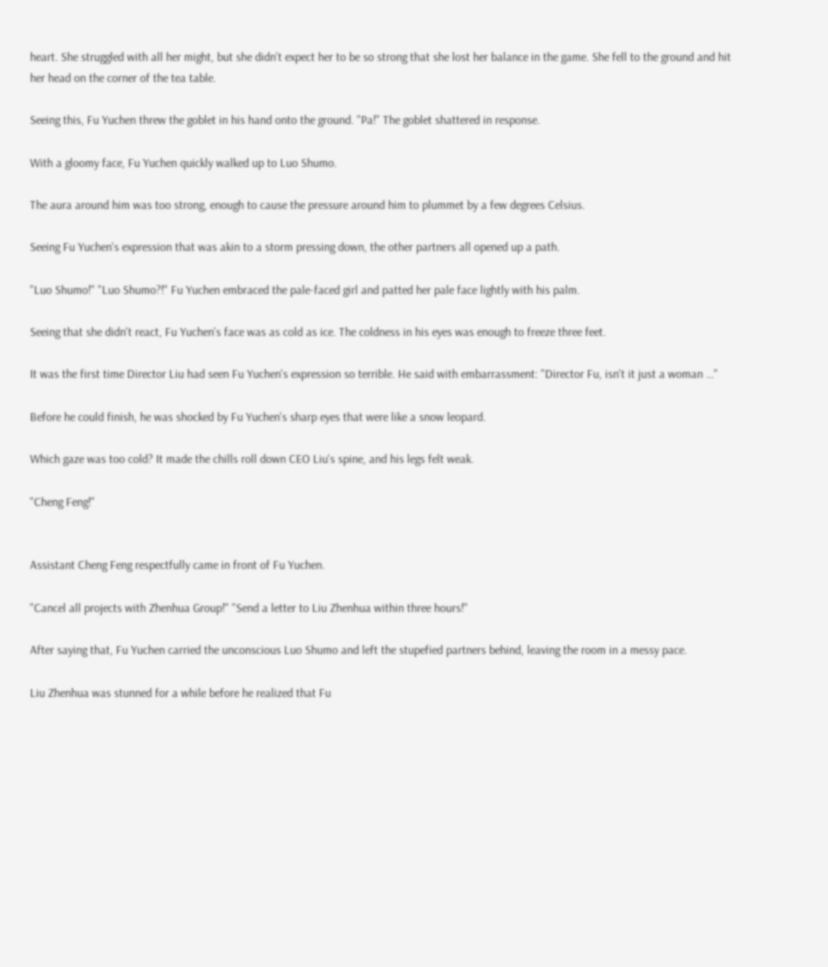heart. She struggled with all her might, but she didn't expect her to be so strong that she lost her balance in the game. She fell to the ground and hit her head on the corner of the tea table.

Seeing this, Fu Yuchen threw the goblet in his hand onto the ground. "Pa!" The goblet shattered in response.

With a gloomy face, Fu Yuchen quickly walked up to Luo Shumo.

The aura around him was too strong, enough to cause the pressure around him to plummet by a few degrees Celsius.

Seeing Fu Yuchen's expression that was akin to a storm pressing down, the other partners all opened up a path.

"Luo Shumo!" "Luo Shumo?!" Fu Yuchen embraced the pale-faced girl and patted her pale face lightly with his palm.

Seeing that she didn't react, Fu Yuchen's face was as cold as ice. The coldness in his eyes was enough to freeze three feet.

It was the first time Director Liu had seen Fu Yuchen's expression so terrible. He said with embarrassment: "Director Fu, isn't it just a woman …"

Before he could finish, he was shocked by Fu Yuchen's sharp eyes that were like a snow leopard.

Which gaze was too cold? It made the chills roll down CEO Liu's spine, and his legs felt weak.

"Cheng Feng!"


Assistant Cheng Feng respectfully came in front of Fu Yuchen.

"Cancel all projects with Zhenhua Group!" "Send a letter to Liu Zhenhua within three hours!"

After saying that, Fu Yuchen carried the unconscious Luo Shumo and left the stupefied partners behind, leaving the room in a messy pace.

Liu Zhenhua was stunned for a while before he realized that Fu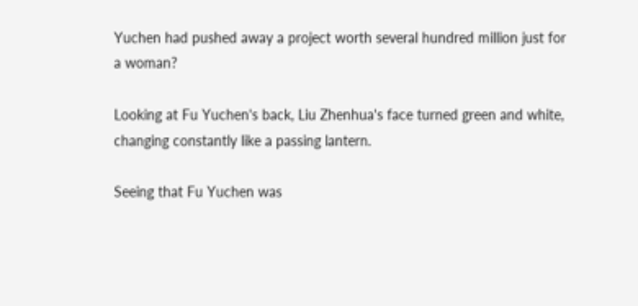Yuchen had pushed away a project worth several hundred million just for a woman?

Looking at Fu Yuchen's back, Liu Zhenhua's face turned green and white, changing constantly like a passing lantern.

Seeing that Fu Yuchen was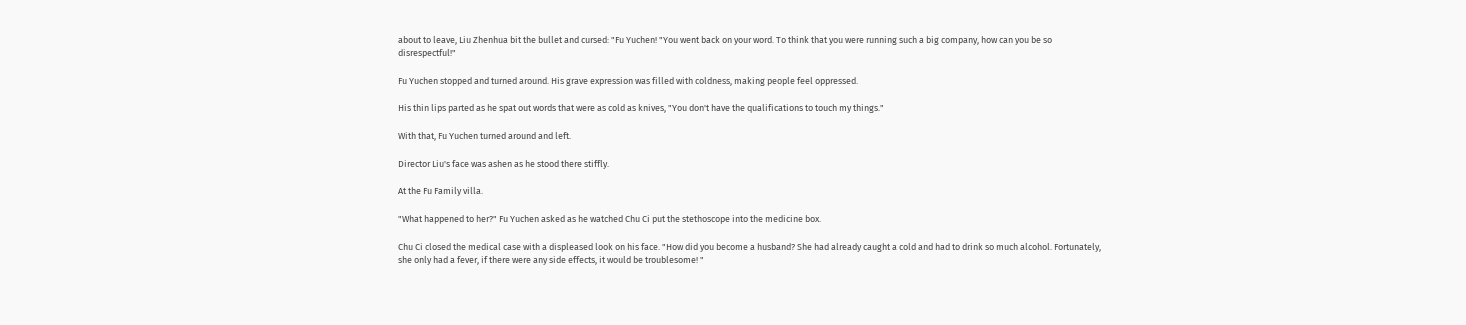about to leave, Liu Zhenhua bit the bullet and cursed: "Fu Yuchen! "You went back on your word. To think that you were running such a big company, how can you be so disrespectful!"

Fu Yuchen stopped and turned around. His grave expression was filled with coldness, making people feel oppressed.

His thin lips parted as he spat out words that were as cold as knives, "You don't have the qualifications to touch my things."

With that, Fu Yuchen turned around and left.

Director Liu's face was ashen as he stood there stiffly.

At the Fu Family villa.

"What happened to her?" Fu Yuchen asked as he watched Chu Ci put the stethoscope into the medicine box.

Chu Ci closed the medical case with a displeased look on his face. "How did you become a husband? She had already caught a cold and had to drink so much alcohol. Fortunately, she only had a fever, if there were any side effects, it would be troublesome! "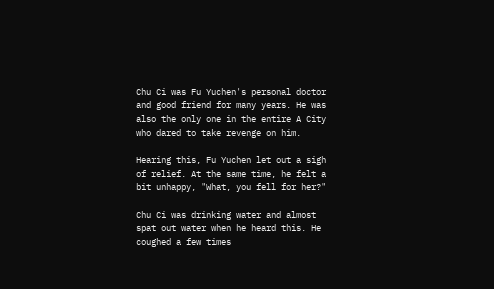Chu Ci was Fu Yuchen's personal doctor and good friend for many years. He was also the only one in the entire A City who dared to take revenge on him.

Hearing this, Fu Yuchen let out a sigh of relief. At the same time, he felt a bit unhappy, "What, you fell for her?"

Chu Ci was drinking water and almost spat out water when he heard this. He coughed a few times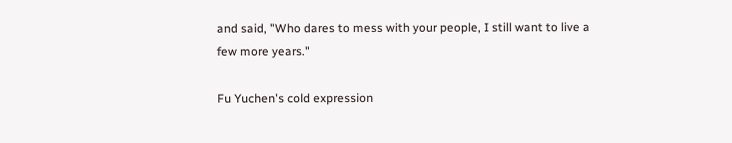and said, "Who dares to mess with your people, I still want to live a few more years."

Fu Yuchen's cold expression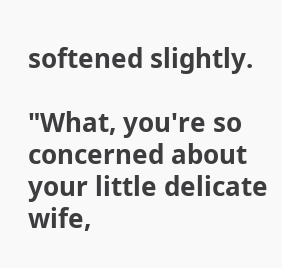softened slightly.

"What, you're so concerned about your little delicate wife,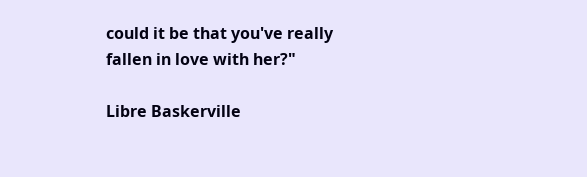could it be that you've really fallen in love with her?"

Libre Baskerville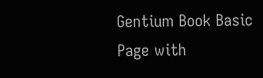Gentium Book Basic
Page with